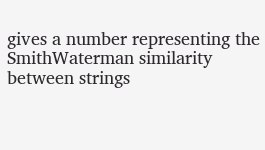gives a number representing the SmithWaterman similarity between strings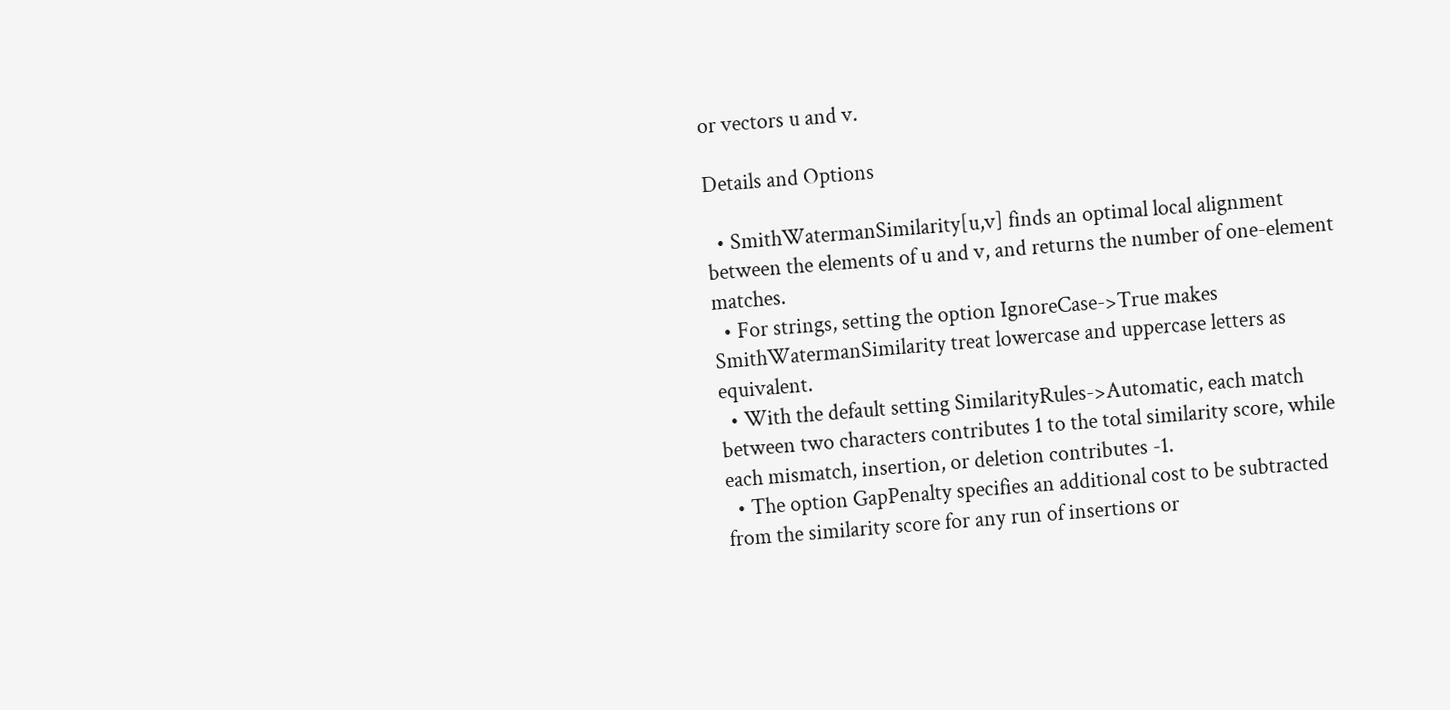or vectors u and v.

Details and Options

  • SmithWatermanSimilarity[u,v] finds an optimal local alignment between the elements of u and v, and returns the number of one-element matches.
  • For strings, setting the option IgnoreCase->True makes SmithWatermanSimilarity treat lowercase and uppercase letters as equivalent.
  • With the default setting SimilarityRules->Automatic, each match between two characters contributes 1 to the total similarity score, while each mismatch, insertion, or deletion contributes -1.
  • The option GapPenalty specifies an additional cost to be subtracted from the similarity score for any run of insertions or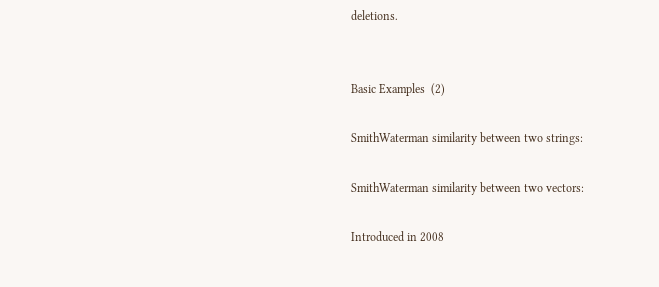deletions.


Basic Examples  (2)

SmithWaterman similarity between two strings:

SmithWaterman similarity between two vectors:

Introduced in 2008